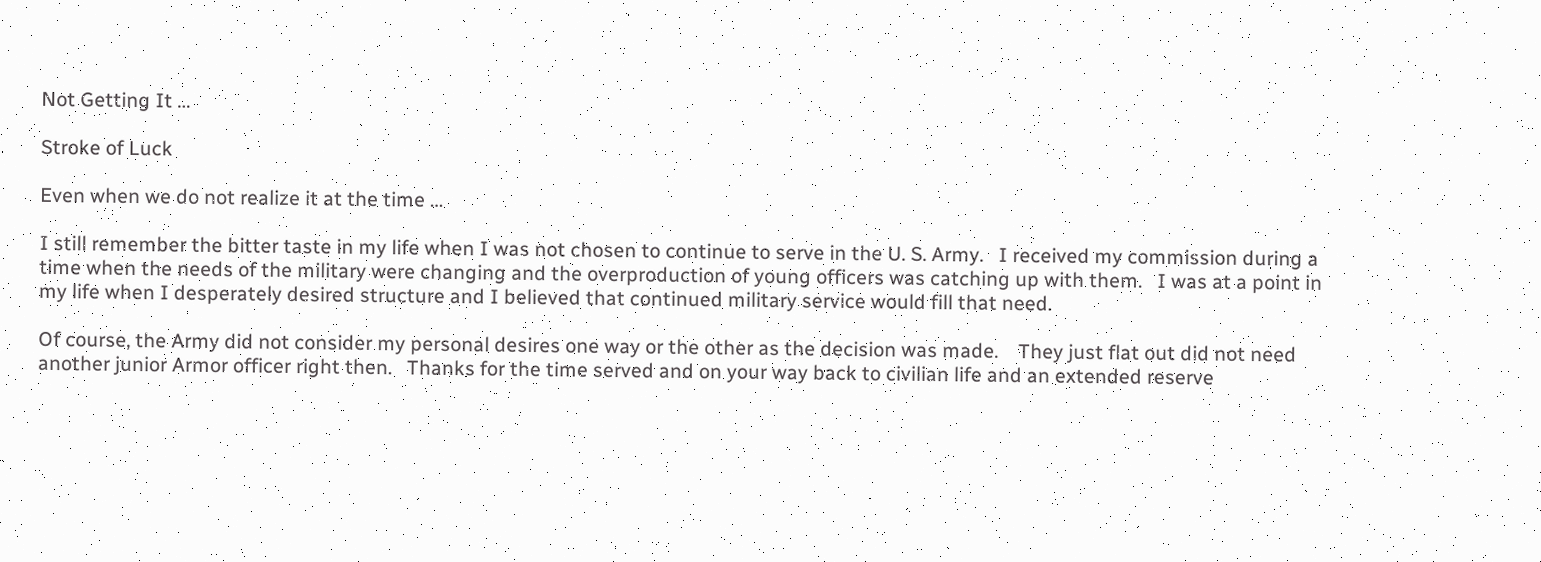Not Getting It …

Stroke of Luck

Even when we do not realize it at the time …

I still remember the bitter taste in my life when I was not chosen to continue to serve in the U. S. Army.   I received my commission during a time when the needs of the military were changing and the overproduction of young officers was catching up with them.   I was at a point in my life when I desperately desired structure and I believed that continued military service would fill that need.

Of course, the Army did not consider my personal desires one way or the other as the decision was made.    They just flat out did not need another junior Armor officer right then.   Thanks for the time served and on your way back to civilian life and an extended reserve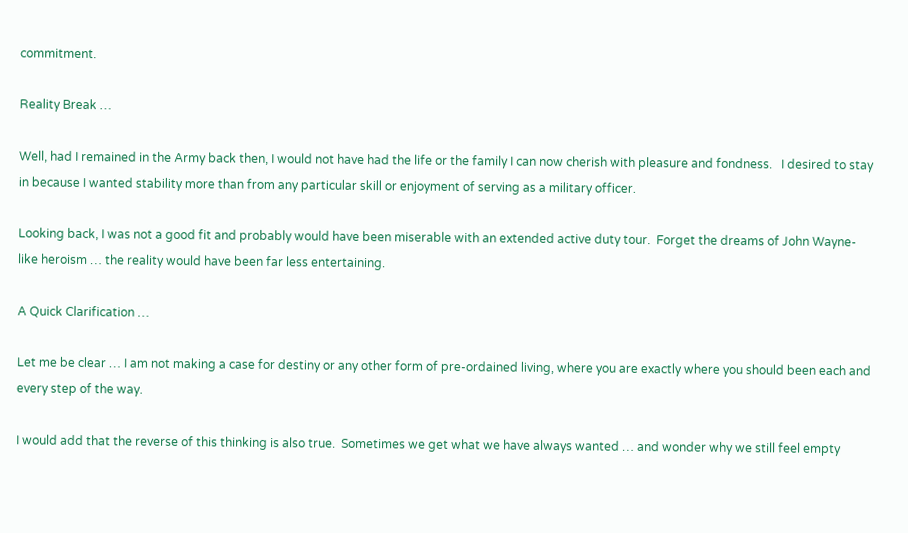commitment.

Reality Break …

Well, had I remained in the Army back then, I would not have had the life or the family I can now cherish with pleasure and fondness.   I desired to stay in because I wanted stability more than from any particular skill or enjoyment of serving as a military officer.

Looking back, I was not a good fit and probably would have been miserable with an extended active duty tour.  Forget the dreams of John Wayne-like heroism … the reality would have been far less entertaining.

A Quick Clarification …

Let me be clear … I am not making a case for destiny or any other form of pre-ordained living, where you are exactly where you should been each and every step of the way.

I would add that the reverse of this thinking is also true.  Sometimes we get what we have always wanted … and wonder why we still feel empty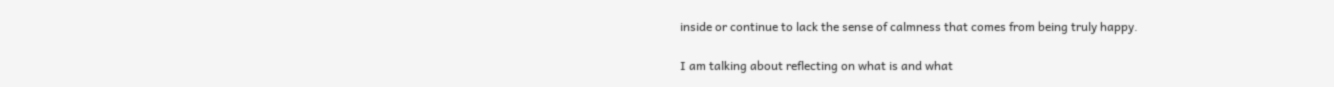inside or continue to lack the sense of calmness that comes from being truly happy.

I am talking about reflecting on what is and what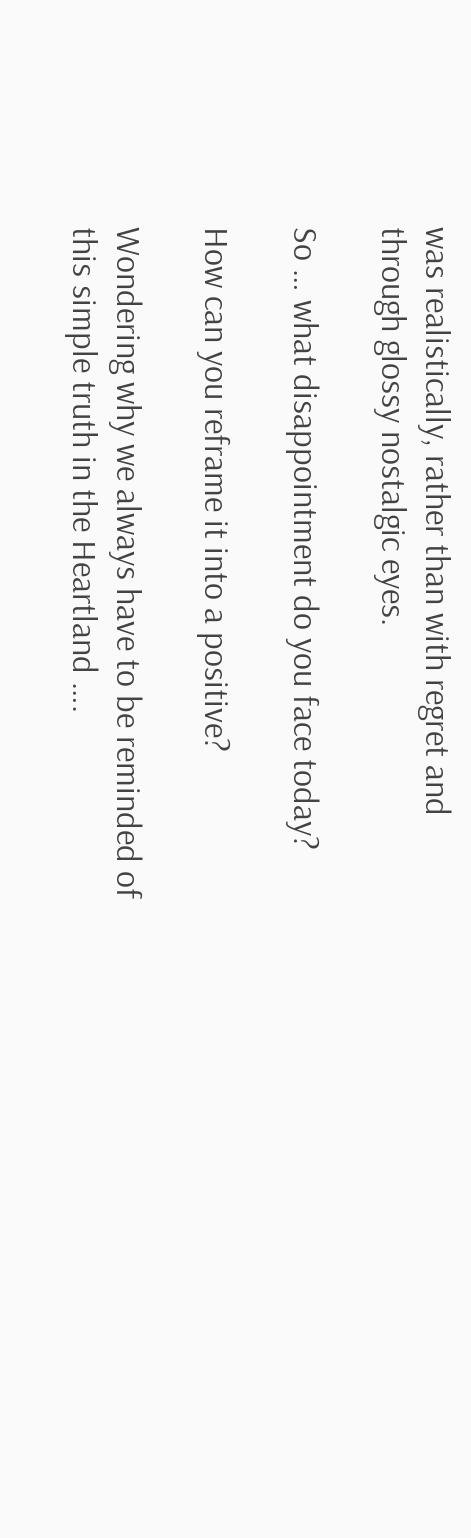was realistically, rather than with regret and through glossy nostalgic eyes.

So … what disappointment do you face today?

How can you reframe it into a positive?

Wondering why we always have to be reminded of this simple truth in the Heartland ….